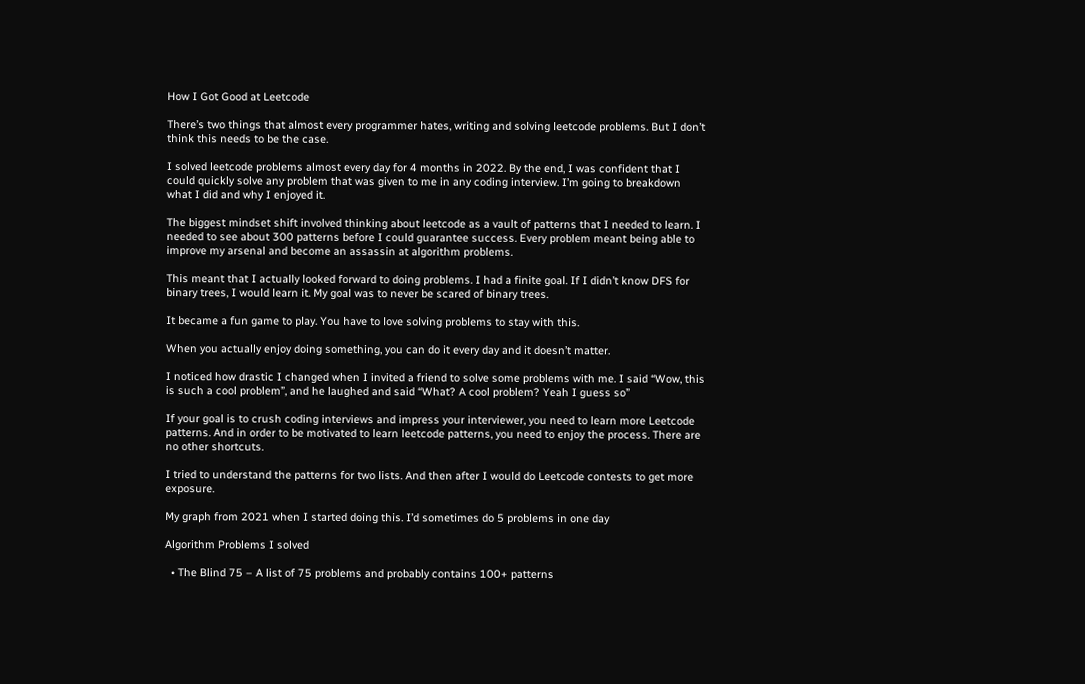How I Got Good at Leetcode

There’s two things that almost every programmer hates, writing and solving leetcode problems. But I don’t think this needs to be the case.

I solved leetcode problems almost every day for 4 months in 2022. By the end, I was confident that I could quickly solve any problem that was given to me in any coding interview. I’m going to breakdown what I did and why I enjoyed it.

The biggest mindset shift involved thinking about leetcode as a vault of patterns that I needed to learn. I needed to see about 300 patterns before I could guarantee success. Every problem meant being able to improve my arsenal and become an assassin at algorithm problems.

This meant that I actually looked forward to doing problems. I had a finite goal. If I didn’t know DFS for binary trees, I would learn it. My goal was to never be scared of binary trees.

It became a fun game to play. You have to love solving problems to stay with this.

When you actually enjoy doing something, you can do it every day and it doesn’t matter.

I noticed how drastic I changed when I invited a friend to solve some problems with me. I said “Wow, this is such a cool problem”, and he laughed and said “What? A cool problem? Yeah I guess so”

If your goal is to crush coding interviews and impress your interviewer, you need to learn more Leetcode patterns. And in order to be motivated to learn leetcode patterns, you need to enjoy the process. There are no other shortcuts.

I tried to understand the patterns for two lists. And then after I would do Leetcode contests to get more exposure.

My graph from 2021 when I started doing this. I’d sometimes do 5 problems in one day

Algorithm Problems I solved

  • The Blind 75 – A list of 75 problems and probably contains 100+ patterns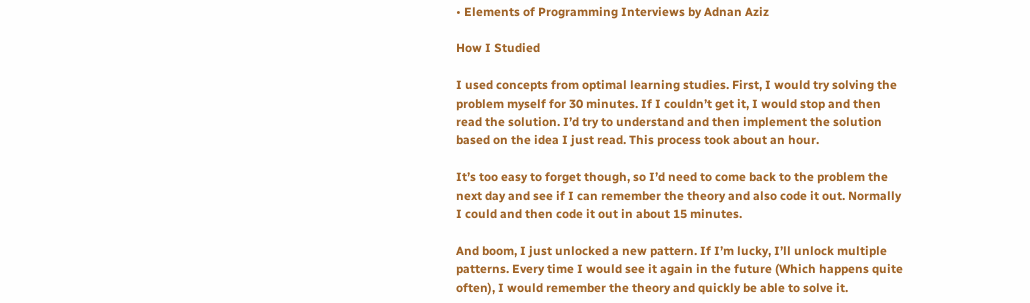• Elements of Programming Interviews by Adnan Aziz

How I Studied

I used concepts from optimal learning studies. First, I would try solving the problem myself for 30 minutes. If I couldn’t get it, I would stop and then read the solution. I’d try to understand and then implement the solution based on the idea I just read. This process took about an hour.

It’s too easy to forget though, so I’d need to come back to the problem the next day and see if I can remember the theory and also code it out. Normally I could and then code it out in about 15 minutes.

And boom, I just unlocked a new pattern. If I’m lucky, I’ll unlock multiple patterns. Every time I would see it again in the future (Which happens quite often), I would remember the theory and quickly be able to solve it.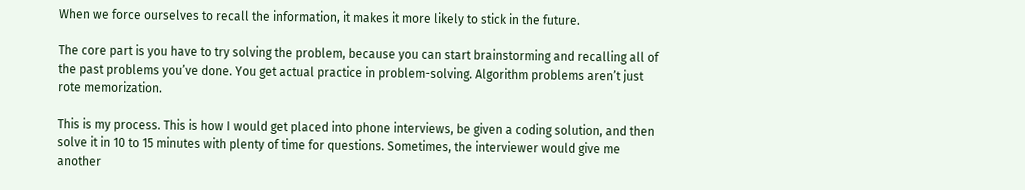When we force ourselves to recall the information, it makes it more likely to stick in the future.

The core part is you have to try solving the problem, because you can start brainstorming and recalling all of the past problems you’ve done. You get actual practice in problem-solving. Algorithm problems aren’t just rote memorization.

This is my process. This is how I would get placed into phone interviews, be given a coding solution, and then solve it in 10 to 15 minutes with plenty of time for questions. Sometimes, the interviewer would give me another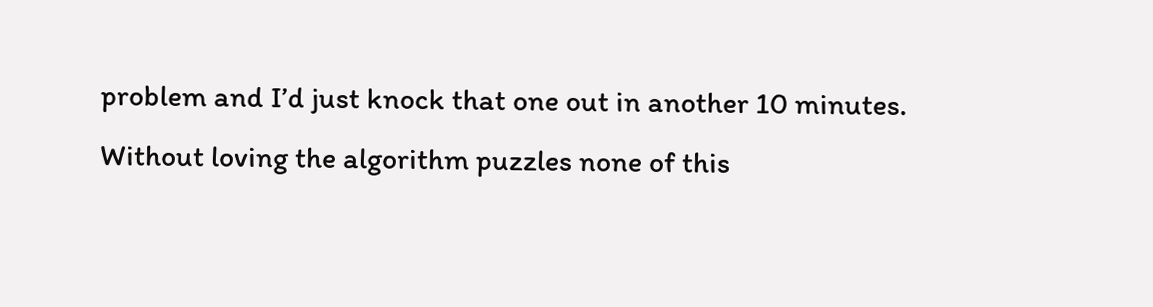problem and I’d just knock that one out in another 10 minutes. Without loving the algorithm puzzles none of this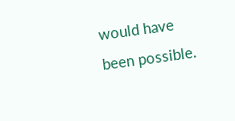would have been possible.